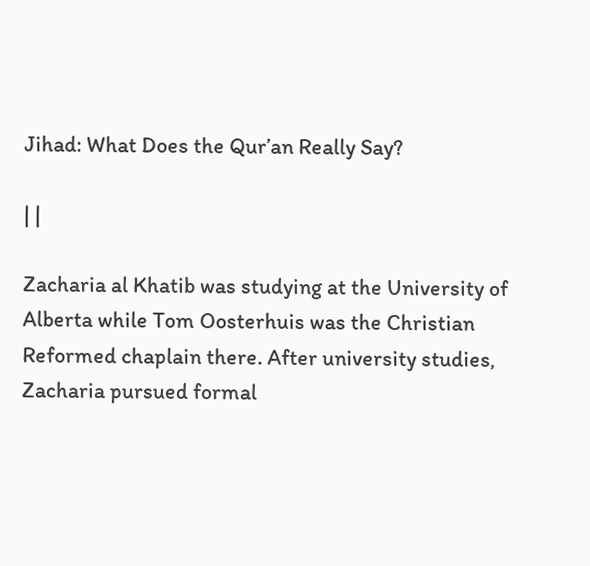Jihad: What Does the Qur’an Really Say?

| |

Zacharia al Khatib was studying at the University of Alberta while Tom Oosterhuis was the Christian Reformed chaplain there. After university studies, Zacharia pursued formal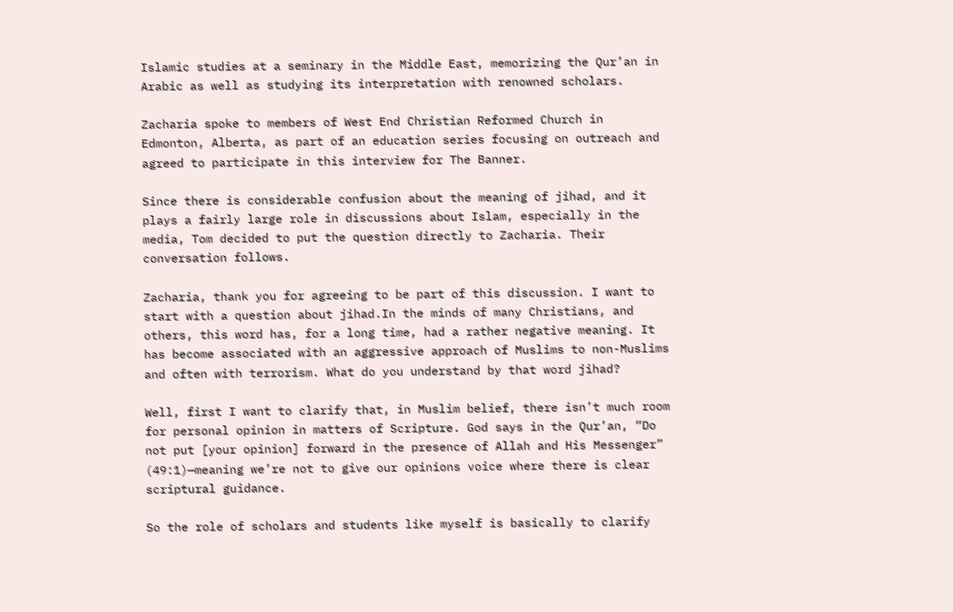Islamic studies at a seminary in the Middle East, memorizing the Qur’an in Arabic as well as studying its interpretation with renowned scholars.

Zacharia spoke to members of West End Christian Reformed Church in Edmonton, Alberta, as part of an education series focusing on outreach and agreed to participate in this interview for The Banner.

Since there is considerable confusion about the meaning of jihad, and it plays a fairly large role in discussions about Islam, especially in the media, Tom decided to put the question directly to Zacharia. Their conversation follows.

Zacharia, thank you for agreeing to be part of this discussion. I want to start with a question about jihad.In the minds of many Christians, and others, this word has, for a long time, had a rather negative meaning. It has become associated with an aggressive approach of Muslims to non-Muslims and often with terrorism. What do you understand by that word jihad?

Well, first I want to clarify that, in Muslim belief, there isn’t much room for personal opinion in matters of Scripture. God says in the Qur’an, “Do not put [your opinion] forward in the presence of Allah and His Messenger” (49:1)—meaning we’re not to give our opinions voice where there is clear scriptural guidance.

So the role of scholars and students like myself is basically to clarify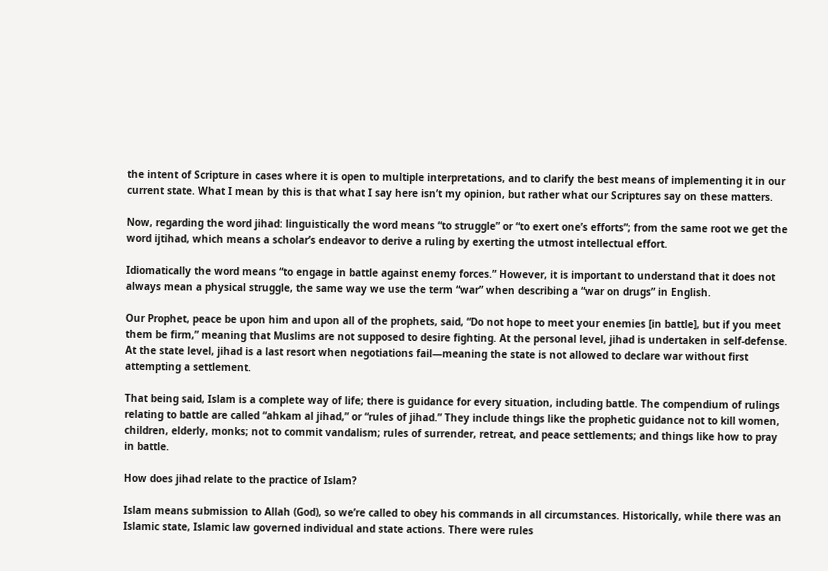the intent of Scripture in cases where it is open to multiple interpretations, and to clarify the best means of implementing it in our current state. What I mean by this is that what I say here isn’t my opinion, but rather what our Scriptures say on these matters.

Now, regarding the word jihad: linguistically the word means “to struggle” or “to exert one’s efforts”; from the same root we get the word ijtihad, which means a scholar’s endeavor to derive a ruling by exerting the utmost intellectual effort.

Idiomatically the word means “to engage in battle against enemy forces.” However, it is important to understand that it does not always mean a physical struggle, the same way we use the term “war” when describing a “war on drugs” in English.

Our Prophet, peace be upon him and upon all of the prophets, said, “Do not hope to meet your enemies [in battle], but if you meet them be firm,” meaning that Muslims are not supposed to desire fighting. At the personal level, jihad is undertaken in self-defense. At the state level, jihad is a last resort when negotiations fail—meaning the state is not allowed to declare war without first attempting a settlement.

That being said, Islam is a complete way of life; there is guidance for every situation, including battle. The compendium of rulings relating to battle are called “ahkam al jihad,” or “rules of jihad.” They include things like the prophetic guidance not to kill women, children, elderly, monks; not to commit vandalism; rules of surrender, retreat, and peace settlements; and things like how to pray in battle.

How does jihad relate to the practice of Islam?

Islam means submission to Allah (God), so we’re called to obey his commands in all circumstances. Historically, while there was an Islamic state, Islamic law governed individual and state actions. There were rules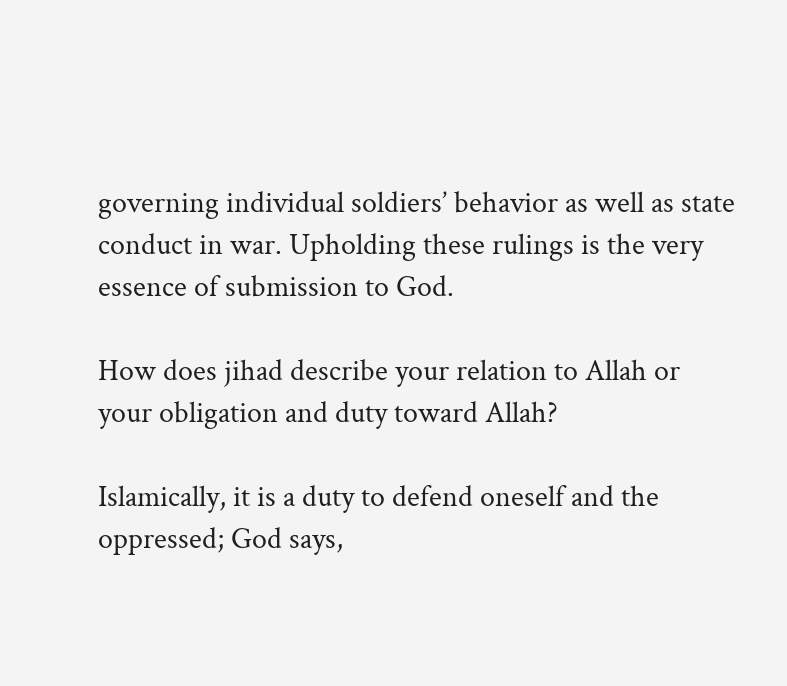governing individual soldiers’ behavior as well as state conduct in war. Upholding these rulings is the very essence of submission to God.

How does jihad describe your relation to Allah or your obligation and duty toward Allah?

Islamically, it is a duty to defend oneself and the oppressed; God says,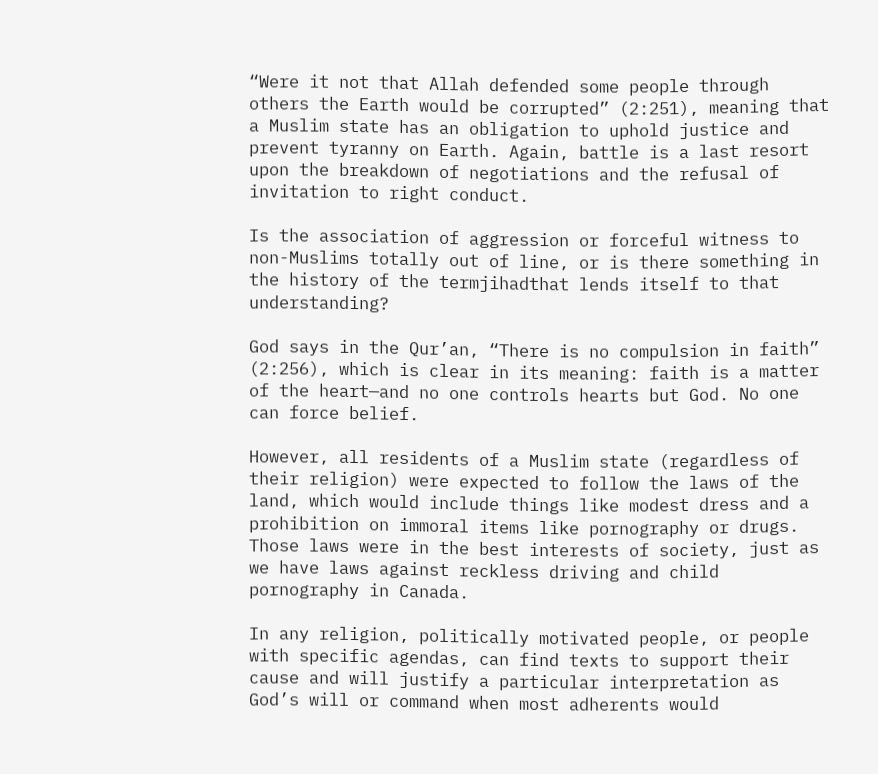“Were it not that Allah defended some people through others the Earth would be corrupted” (2:251), meaning that a Muslim state has an obligation to uphold justice and prevent tyranny on Earth. Again, battle is a last resort upon the breakdown of negotiations and the refusal of invitation to right conduct.

Is the association of aggression or forceful witness to non-Muslims totally out of line, or is there something in the history of the termjihadthat lends itself to that understanding?

God says in the Qur’an, “There is no compulsion in faith” (2:256), which is clear in its meaning: faith is a matter of the heart—and no one controls hearts but God. No one can force belief.

However, all residents of a Muslim state (regardless of their religion) were expected to follow the laws of the land, which would include things like modest dress and a prohibition on immoral items like pornography or drugs. Those laws were in the best interests of society, just as we have laws against reckless driving and child pornography in Canada.

In any religion, politically motivated people, or people with specific agendas, can find texts to support their cause and will justify a particular interpretation as God’s will or command when most adherents would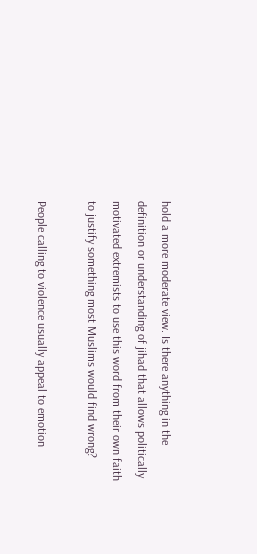hold a more moderate view. Is there anything in the definition or understanding of jihad that allows politically motivated extremists to use this word from their own faith to justify something most Muslims would find wrong?

People calling to violence usually appeal to emotion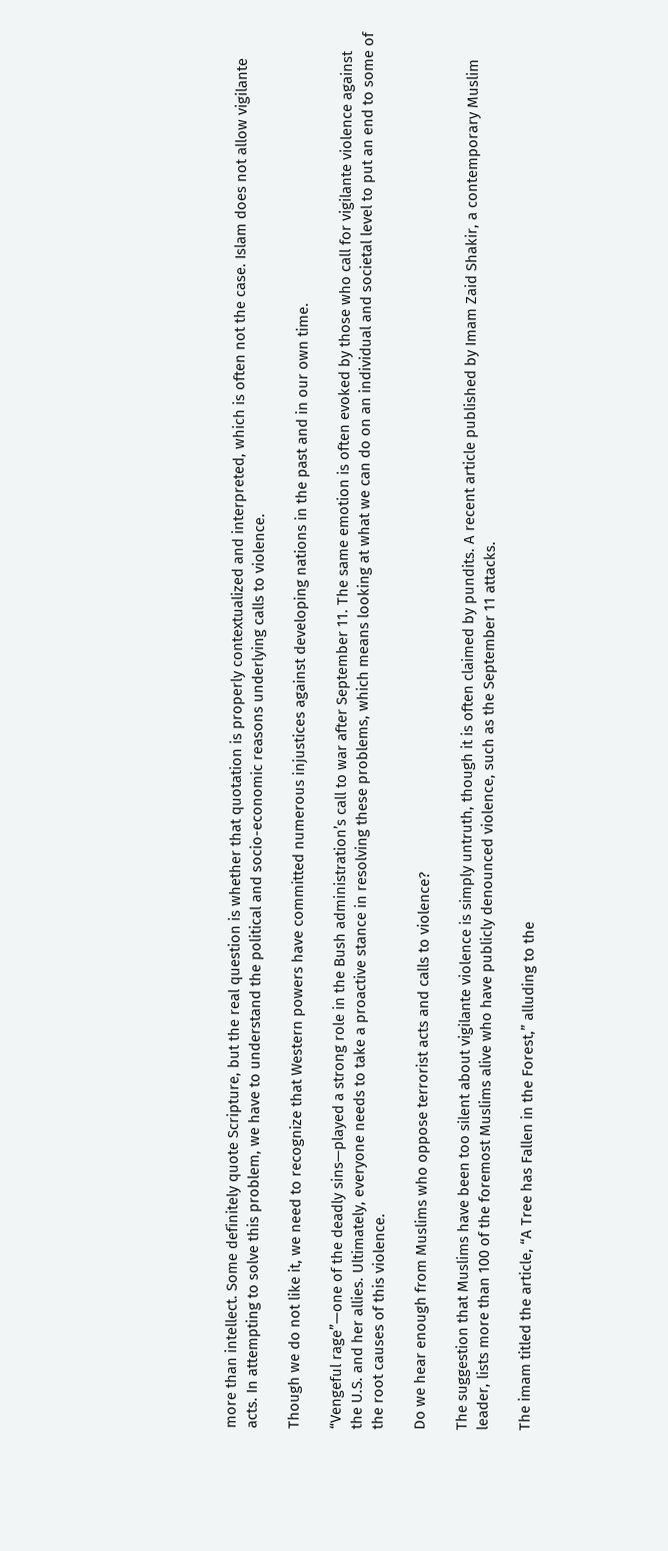more than intellect. Some definitely quote Scripture, but the real question is whether that quotation is properly contextualized and interpreted, which is often not the case. Islam does not allow vigilante acts. In attempting to solve this problem, we have to understand the political and socio-economic reasons underlying calls to violence.

Though we do not like it, we need to recognize that Western powers have committed numerous injustices against developing nations in the past and in our own time.

“Vengeful rage”—one of the deadly sins—played a strong role in the Bush administration’s call to war after September 11. The same emotion is often evoked by those who call for vigilante violence against the U.S. and her allies. Ultimately, everyone needs to take a proactive stance in resolving these problems, which means looking at what we can do on an individual and societal level to put an end to some of the root causes of this violence.

Do we hear enough from Muslims who oppose terrorist acts and calls to violence?

The suggestion that Muslims have been too silent about vigilante violence is simply untruth, though it is often claimed by pundits. A recent article published by Imam Zaid Shakir, a contemporary Muslim leader, lists more than 100 of the foremost Muslims alive who have publicly denounced violence, such as the September 11 attacks.

The imam titled the article, “A Tree has Fallen in the Forest,” alluding to the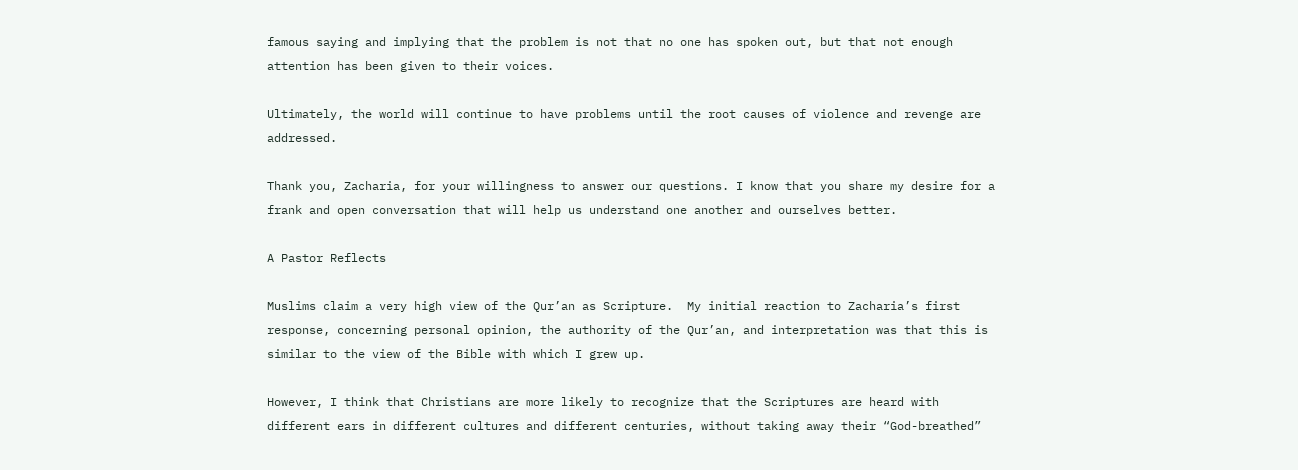famous saying and implying that the problem is not that no one has spoken out, but that not enough attention has been given to their voices.

Ultimately, the world will continue to have problems until the root causes of violence and revenge are addressed.

Thank you, Zacharia, for your willingness to answer our questions. I know that you share my desire for a frank and open conversation that will help us understand one another and ourselves better.

A Pastor Reflects

Muslims claim a very high view of the Qur’an as Scripture.  My initial reaction to Zacharia’s first response, concerning personal opinion, the authority of the Qur’an, and interpretation was that this is similar to the view of the Bible with which I grew up.

However, I think that Christians are more likely to recognize that the Scriptures are heard with different ears in different cultures and different centuries, without taking away their “God-breathed”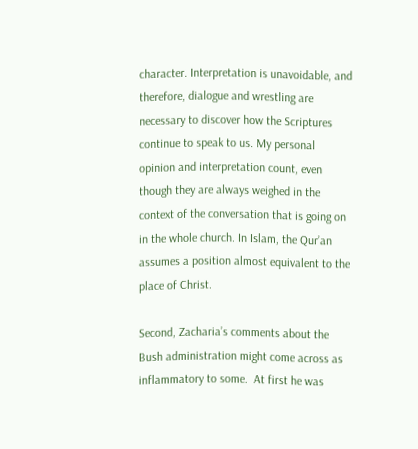character. Interpretation is unavoidable, and therefore, dialogue and wrestling are necessary to discover how the Scriptures continue to speak to us. My personal opinion and interpretation count, even though they are always weighed in the context of the conversation that is going on in the whole church. In Islam, the Qur’an assumes a position almost equivalent to the place of Christ.

Second, Zacharia’s comments about the Bush administration might come across as inflammatory to some.  At first he was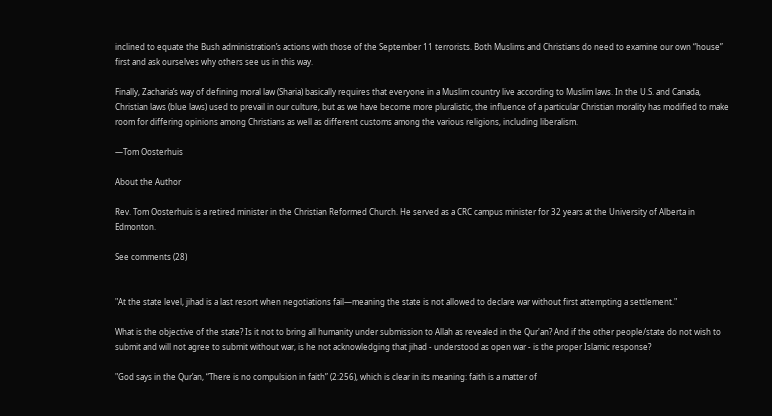inclined to equate the Bush administration’s actions with those of the September 11 terrorists. Both Muslims and Christians do need to examine our own “house” first and ask ourselves why others see us in this way.

Finally, Zacharia’s way of defining moral law (Sharia) basically requires that everyone in a Muslim country live according to Muslim laws. In the U.S. and Canada, Christian laws (blue laws) used to prevail in our culture, but as we have become more pluralistic, the influence of a particular Christian morality has modified to make room for differing opinions among Christians as well as different customs among the various religions, including liberalism.

—Tom Oosterhuis

About the Author

Rev. Tom Oosterhuis is a retired minister in the Christian Reformed Church. He served as a CRC campus minister for 32 years at the University of Alberta in Edmonton.

See comments (28)


"At the state level, jihad is a last resort when negotiations fail—meaning the state is not allowed to declare war without first attempting a settlement."

What is the objective of the state? Is it not to bring all humanity under submission to Allah as revealed in the Qur'an? And if the other people/state do not wish to submit and will not agree to submit without war, is he not acknowledging that jihad - understood as open war - is the proper Islamic response?

"God says in the Qur’an, “There is no compulsion in faith” (2:256), which is clear in its meaning: faith is a matter of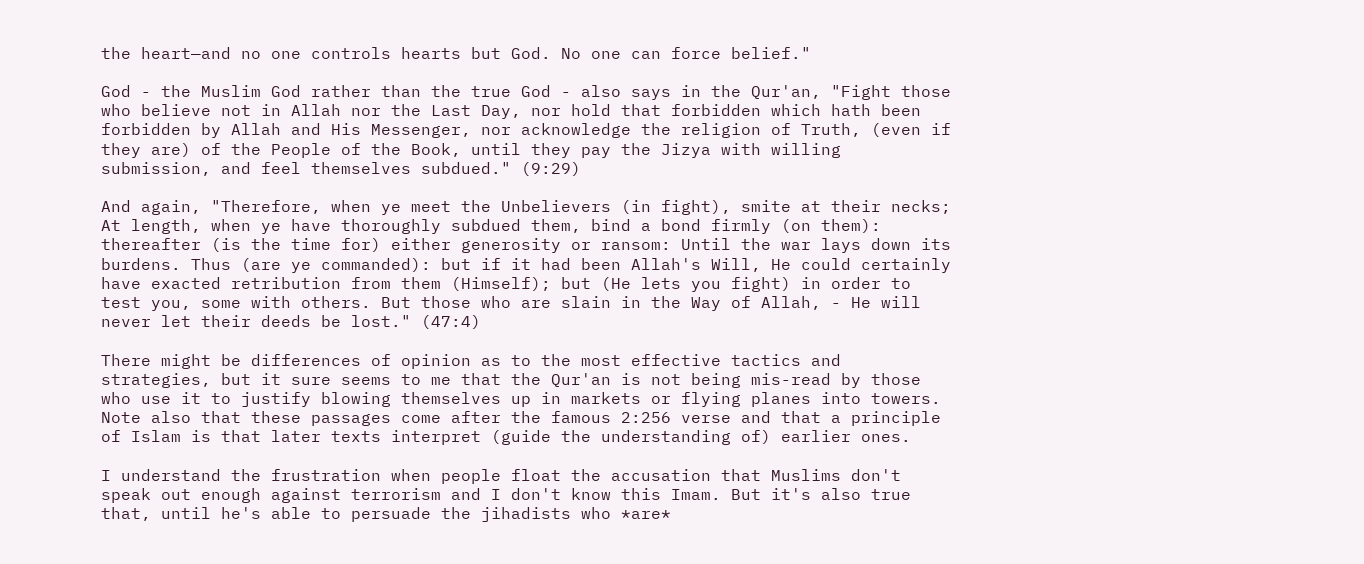the heart—and no one controls hearts but God. No one can force belief."

God - the Muslim God rather than the true God - also says in the Qur'an, "Fight those who believe not in Allah nor the Last Day, nor hold that forbidden which hath been forbidden by Allah and His Messenger, nor acknowledge the religion of Truth, (even if they are) of the People of the Book, until they pay the Jizya with willing submission, and feel themselves subdued." (9:29)

And again, "Therefore, when ye meet the Unbelievers (in fight), smite at their necks; At length, when ye have thoroughly subdued them, bind a bond firmly (on them): thereafter (is the time for) either generosity or ransom: Until the war lays down its burdens. Thus (are ye commanded): but if it had been Allah's Will, He could certainly have exacted retribution from them (Himself); but (He lets you fight) in order to test you, some with others. But those who are slain in the Way of Allah, - He will never let their deeds be lost." (47:4)

There might be differences of opinion as to the most effective tactics and strategies, but it sure seems to me that the Qur'an is not being mis-read by those who use it to justify blowing themselves up in markets or flying planes into towers. Note also that these passages come after the famous 2:256 verse and that a principle of Islam is that later texts interpret (guide the understanding of) earlier ones.

I understand the frustration when people float the accusation that Muslims don't speak out enough against terrorism and I don't know this Imam. But it's also true that, until he's able to persuade the jihadists who *are*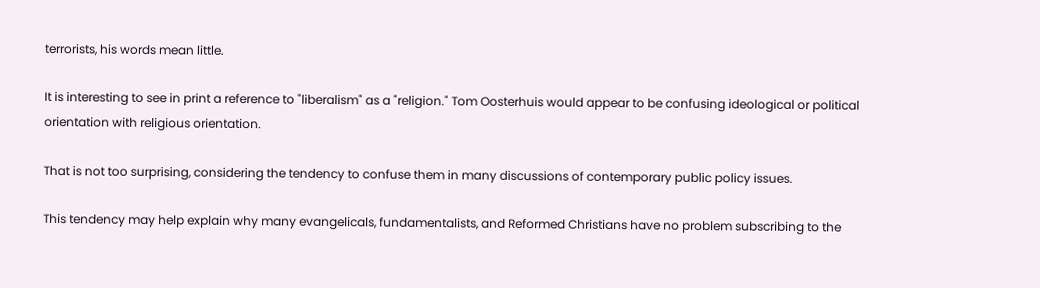terrorists, his words mean little.

It is interesting to see in print a reference to "liberalism" as a "religion." Tom Oosterhuis would appear to be confusing ideological or political orientation with religious orientation.

That is not too surprising, considering the tendency to confuse them in many discussions of contemporary public policy issues.

This tendency may help explain why many evangelicals, fundamentalists, and Reformed Christians have no problem subscribing to the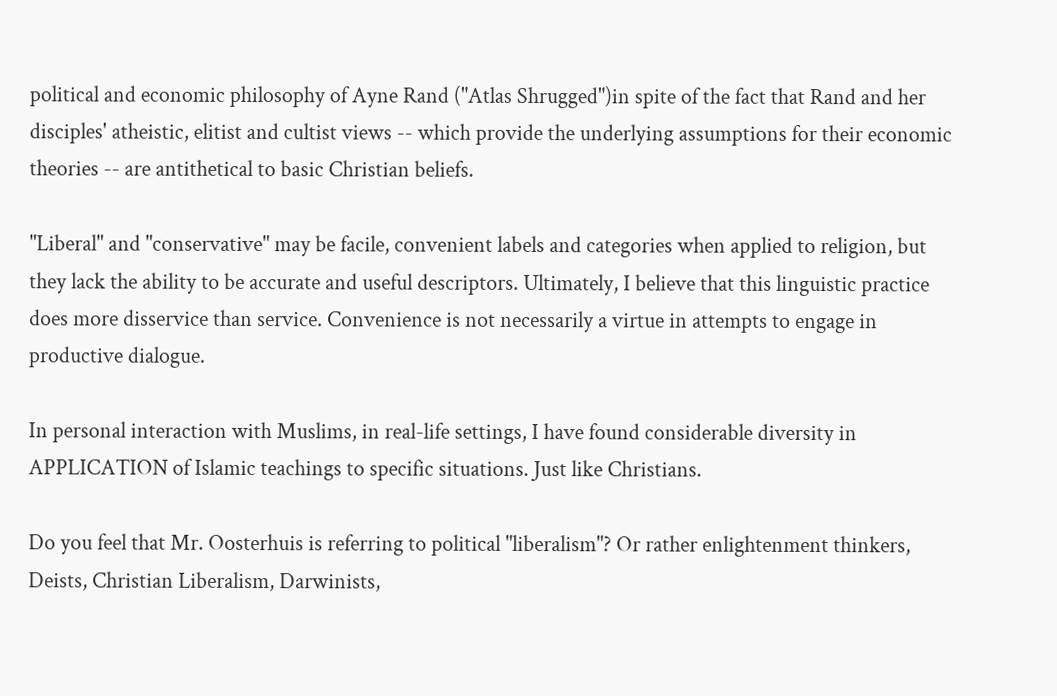political and economic philosophy of Ayne Rand ("Atlas Shrugged")in spite of the fact that Rand and her disciples' atheistic, elitist and cultist views -- which provide the underlying assumptions for their economic theories -- are antithetical to basic Christian beliefs.

"Liberal" and "conservative" may be facile, convenient labels and categories when applied to religion, but they lack the ability to be accurate and useful descriptors. Ultimately, I believe that this linguistic practice does more disservice than service. Convenience is not necessarily a virtue in attempts to engage in productive dialogue.

In personal interaction with Muslims, in real-life settings, I have found considerable diversity in APPLICATION of Islamic teachings to specific situations. Just like Christians.

Do you feel that Mr. Oosterhuis is referring to political "liberalism"? Or rather enlightenment thinkers, Deists, Christian Liberalism, Darwinists,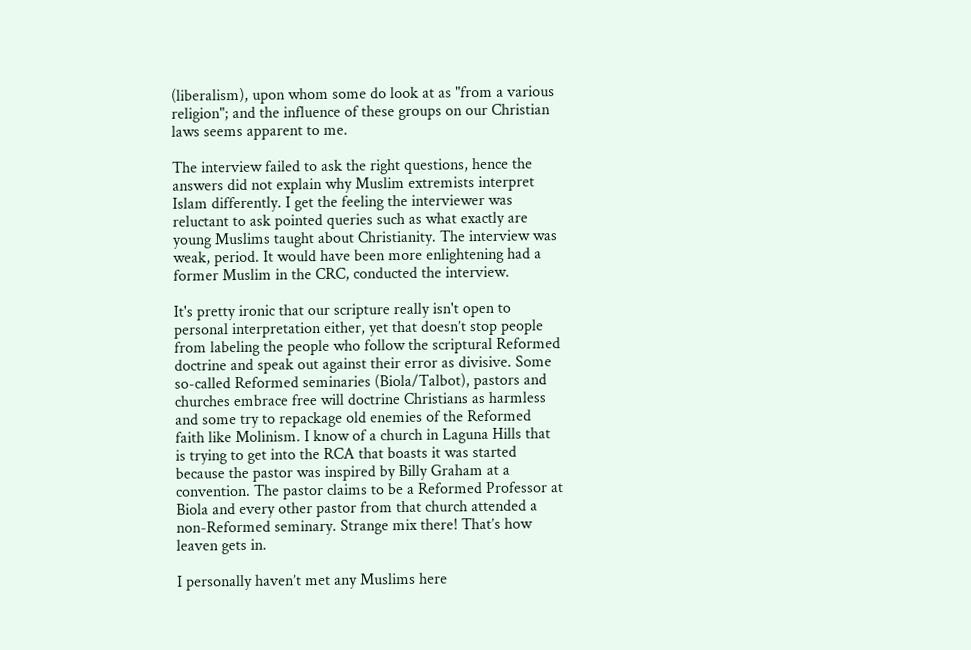(liberalism), upon whom some do look at as "from a various religion"; and the influence of these groups on our Christian laws seems apparent to me.

The interview failed to ask the right questions, hence the answers did not explain why Muslim extremists interpret Islam differently. I get the feeling the interviewer was reluctant to ask pointed queries such as what exactly are young Muslims taught about Christianity. The interview was weak, period. It would have been more enlightening had a former Muslim in the CRC, conducted the interview.

It's pretty ironic that our scripture really isn't open to personal interpretation either, yet that doesn’t stop people from labeling the people who follow the scriptural Reformed doctrine and speak out against their error as divisive. Some so-called Reformed seminaries (Biola/Talbot), pastors and churches embrace free will doctrine Christians as harmless and some try to repackage old enemies of the Reformed faith like Molinism. I know of a church in Laguna Hills that is trying to get into the RCA that boasts it was started because the pastor was inspired by Billy Graham at a convention. The pastor claims to be a Reformed Professor at Biola and every other pastor from that church attended a non-Reformed seminary. Strange mix there! That’s how leaven gets in.

I personally haven’t met any Muslims here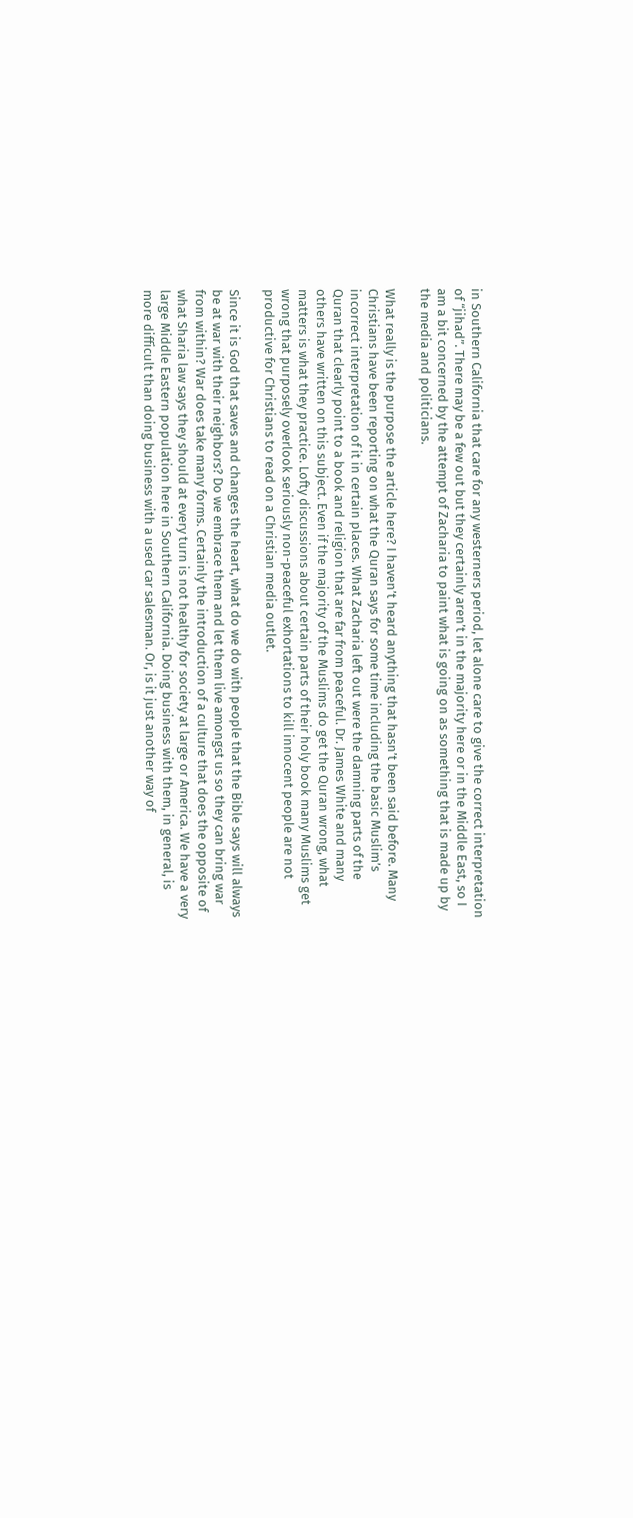in Southern California that care for any westerners period, let alone care to give the correct interpretation of “jihad”. There may be a few out but they certainly aren’t in the majority here or in the Middle East, so I am a bit concerned by the attempt of Zacharia to paint what is going on as something that is made up by the media and politicians.

What really is the purpose the article here? I haven’t heard anything that hasn’t been said before. Many Christians have been reporting on what the Quran says for some time including the basic Muslim’s incorrect interpretation of it in certain places. What Zacharia left out were the damning parts of the Quran that clearly point to a book and religion that are far from peaceful. Dr. James White and many others have written on this subject. Even if the majority of the Muslims do get the Quran wrong, what matters is what they practice. Lofty discussions about certain parts of their holy book many Muslims get wrong that purposely overlook seriously non-peaceful exhortations to kill innocent people are not productive for Christians to read on a Christian media outlet.

Since it is God that saves and changes the heart, what do we do with people that the Bible says will always be at war with their neighbors? Do we embrace them and let them live amongst us so they can bring war from within? War does take many forms. Certainly the introduction of a culture that does the opposite of what Sharia law says they should at every turn is not healthy for society at large or America. We have a very large Middle Eastern population here in Southern California. Doing business with them, in general, is more difficult than doing business with a used car salesman. Or, is it just another way of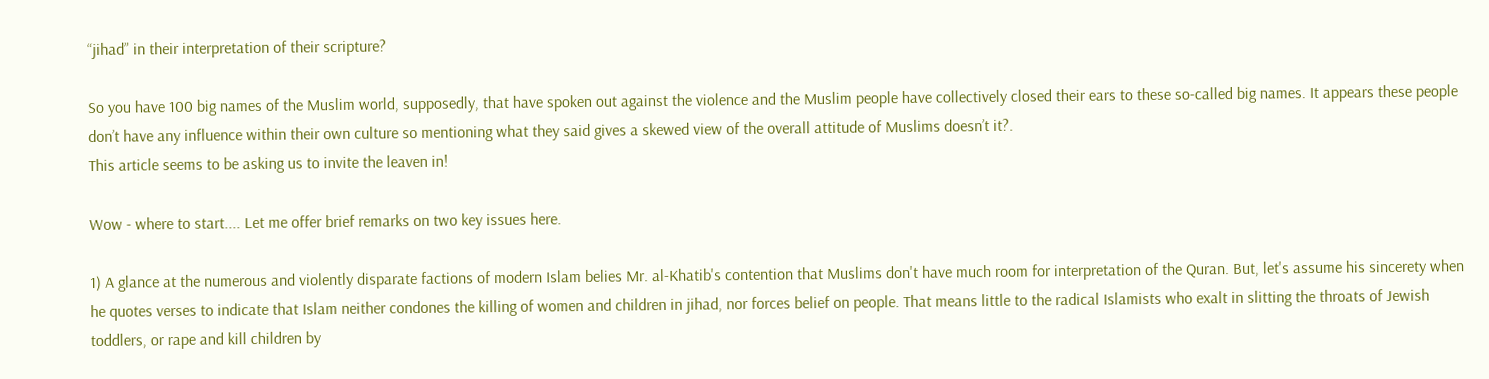“jihad” in their interpretation of their scripture?

So you have 100 big names of the Muslim world, supposedly, that have spoken out against the violence and the Muslim people have collectively closed their ears to these so-called big names. It appears these people don’t have any influence within their own culture so mentioning what they said gives a skewed view of the overall attitude of Muslims doesn’t it?.
This article seems to be asking us to invite the leaven in!

Wow - where to start.... Let me offer brief remarks on two key issues here.

1) A glance at the numerous and violently disparate factions of modern Islam belies Mr. al-Khatib's contention that Muslims don't have much room for interpretation of the Quran. But, let's assume his sincerety when he quotes verses to indicate that Islam neither condones the killing of women and children in jihad, nor forces belief on people. That means little to the radical Islamists who exalt in slitting the throats of Jewish toddlers, or rape and kill children by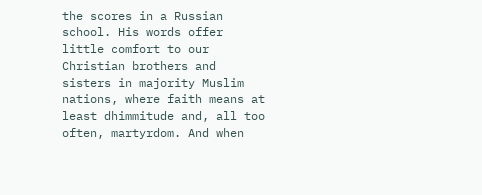the scores in a Russian school. His words offer little comfort to our Christian brothers and sisters in majority Muslim nations, where faith means at least dhimmitude and, all too often, martyrdom. And when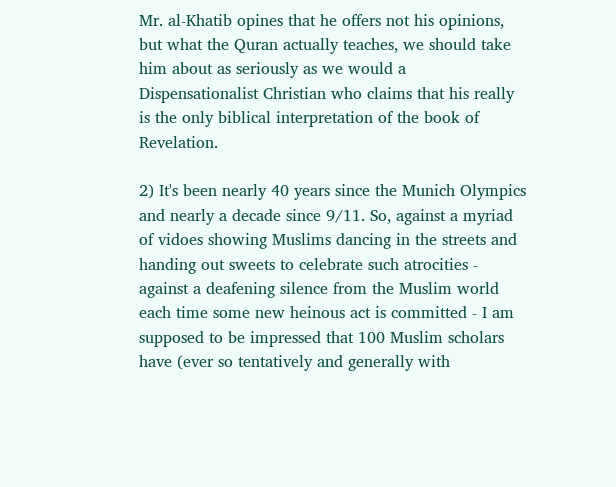Mr. al-Khatib opines that he offers not his opinions, but what the Quran actually teaches, we should take him about as seriously as we would a Dispensationalist Christian who claims that his really is the only biblical interpretation of the book of Revelation.

2) It's been nearly 40 years since the Munich Olympics and nearly a decade since 9/11. So, against a myriad of vidoes showing Muslims dancing in the streets and handing out sweets to celebrate such atrocities - against a deafening silence from the Muslim world each time some new heinous act is committed - I am supposed to be impressed that 100 Muslim scholars have (ever so tentatively and generally with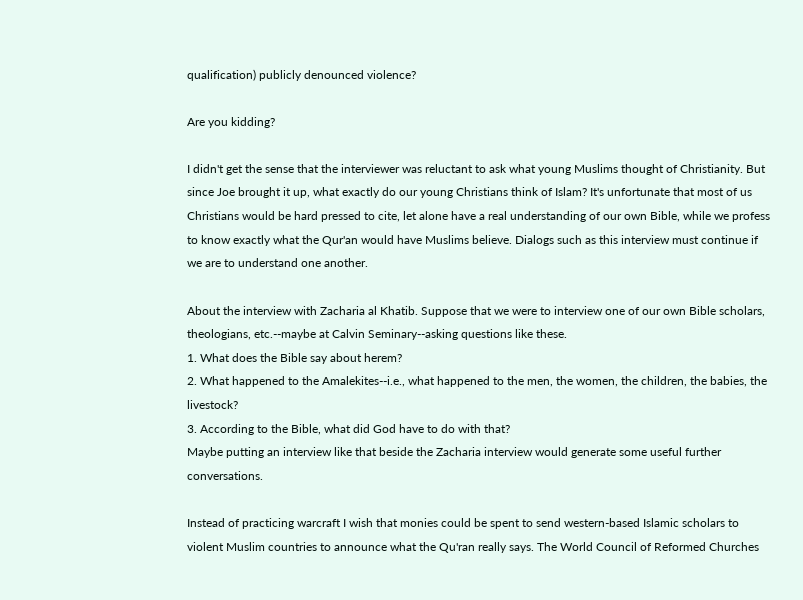qualification) publicly denounced violence?

Are you kidding?

I didn't get the sense that the interviewer was reluctant to ask what young Muslims thought of Christianity. But since Joe brought it up, what exactly do our young Christians think of Islam? It's unfortunate that most of us Christians would be hard pressed to cite, let alone have a real understanding of our own Bible, while we profess to know exactly what the Qur'an would have Muslims believe. Dialogs such as this interview must continue if we are to understand one another.

About the interview with Zacharia al Khatib. Suppose that we were to interview one of our own Bible scholars, theologians, etc.--maybe at Calvin Seminary--asking questions like these.
1. What does the Bible say about herem?
2. What happened to the Amalekites--i.e., what happened to the men, the women, the children, the babies, the livestock?
3. According to the Bible, what did God have to do with that?
Maybe putting an interview like that beside the Zacharia interview would generate some useful further conversations.

Instead of practicing warcraft I wish that monies could be spent to send western-based Islamic scholars to violent Muslim countries to announce what the Qu'ran really says. The World Council of Reformed Churches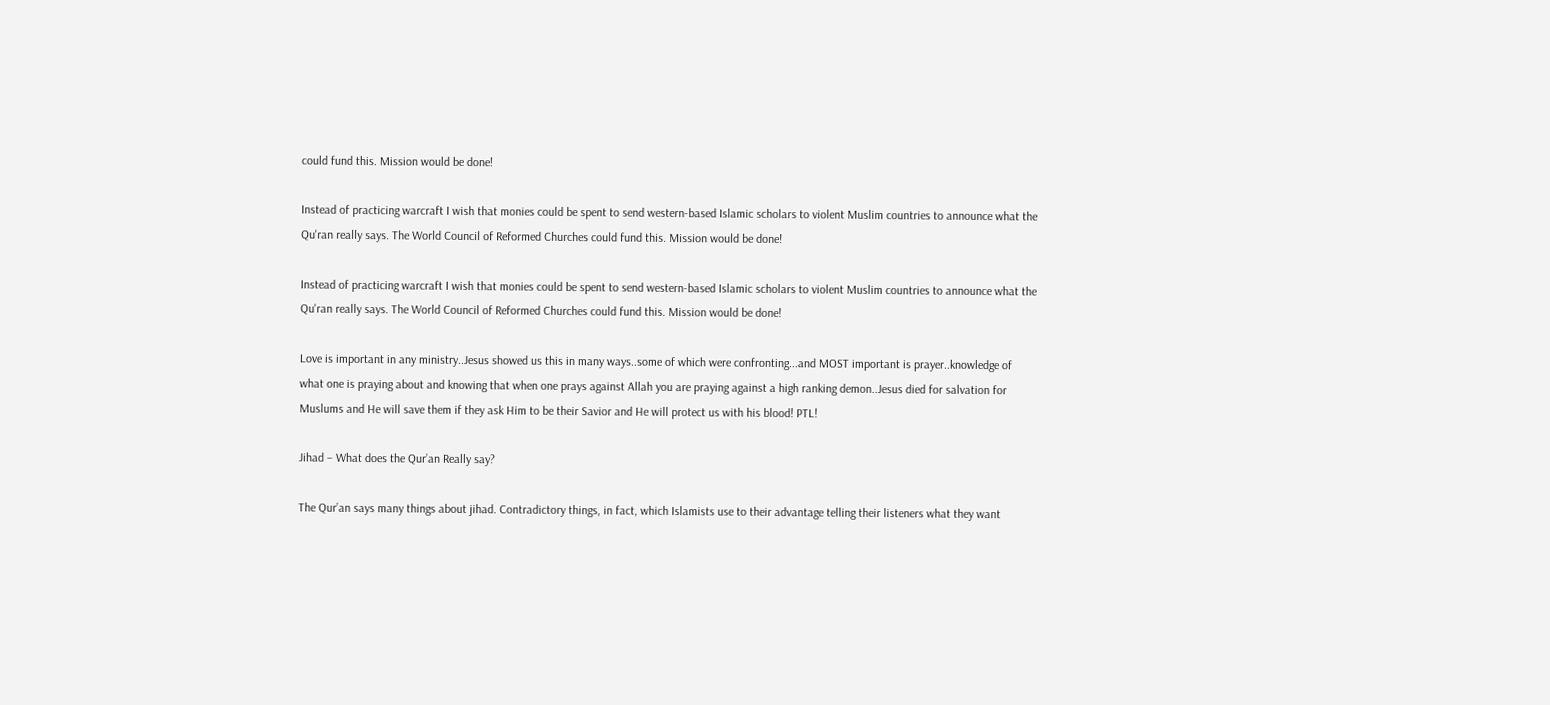could fund this. Mission would be done!

Instead of practicing warcraft I wish that monies could be spent to send western-based Islamic scholars to violent Muslim countries to announce what the Qu'ran really says. The World Council of Reformed Churches could fund this. Mission would be done!

Instead of practicing warcraft I wish that monies could be spent to send western-based Islamic scholars to violent Muslim countries to announce what the Qu'ran really says. The World Council of Reformed Churches could fund this. Mission would be done!

Love is important in any ministry..Jesus showed us this in many ways..some of which were confronting...and MOST important is prayer..knowledge of what one is praying about and knowing that when one prays against Allah you are praying against a high ranking demon..Jesus died for salvation for Muslums and He will save them if they ask Him to be their Savior and He will protect us with his blood! PTL!

Jihad – What does the Qur’an Really say?

The Qur’an says many things about jihad. Contradictory things, in fact, which Islamists use to their advantage telling their listeners what they want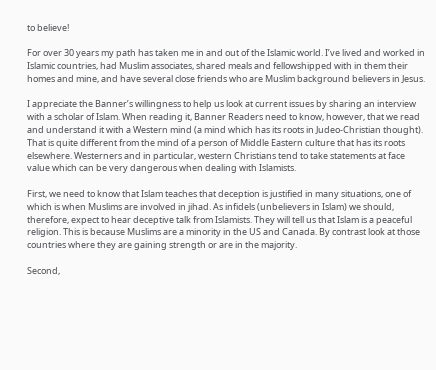to believe!

For over 30 years my path has taken me in and out of the Islamic world. I’ve lived and worked in Islamic countries, had Muslim associates, shared meals and fellowshipped with in them their homes and mine, and have several close friends who are Muslim background believers in Jesus.

I appreciate the Banner’s willingness to help us look at current issues by sharing an interview with a scholar of Islam. When reading it, Banner Readers need to know, however, that we read and understand it with a Western mind (a mind which has its roots in Judeo-Christian thought). That is quite different from the mind of a person of Middle Eastern culture that has its roots elsewhere. Westerners and in particular, western Christians tend to take statements at face value which can be very dangerous when dealing with Islamists.

First, we need to know that Islam teaches that deception is justified in many situations, one of which is when Muslims are involved in jihad. As infidels (unbelievers in Islam) we should, therefore, expect to hear deceptive talk from Islamists. They will tell us that Islam is a peaceful religion. This is because Muslims are a minority in the US and Canada. By contrast look at those countries where they are gaining strength or are in the majority.

Second,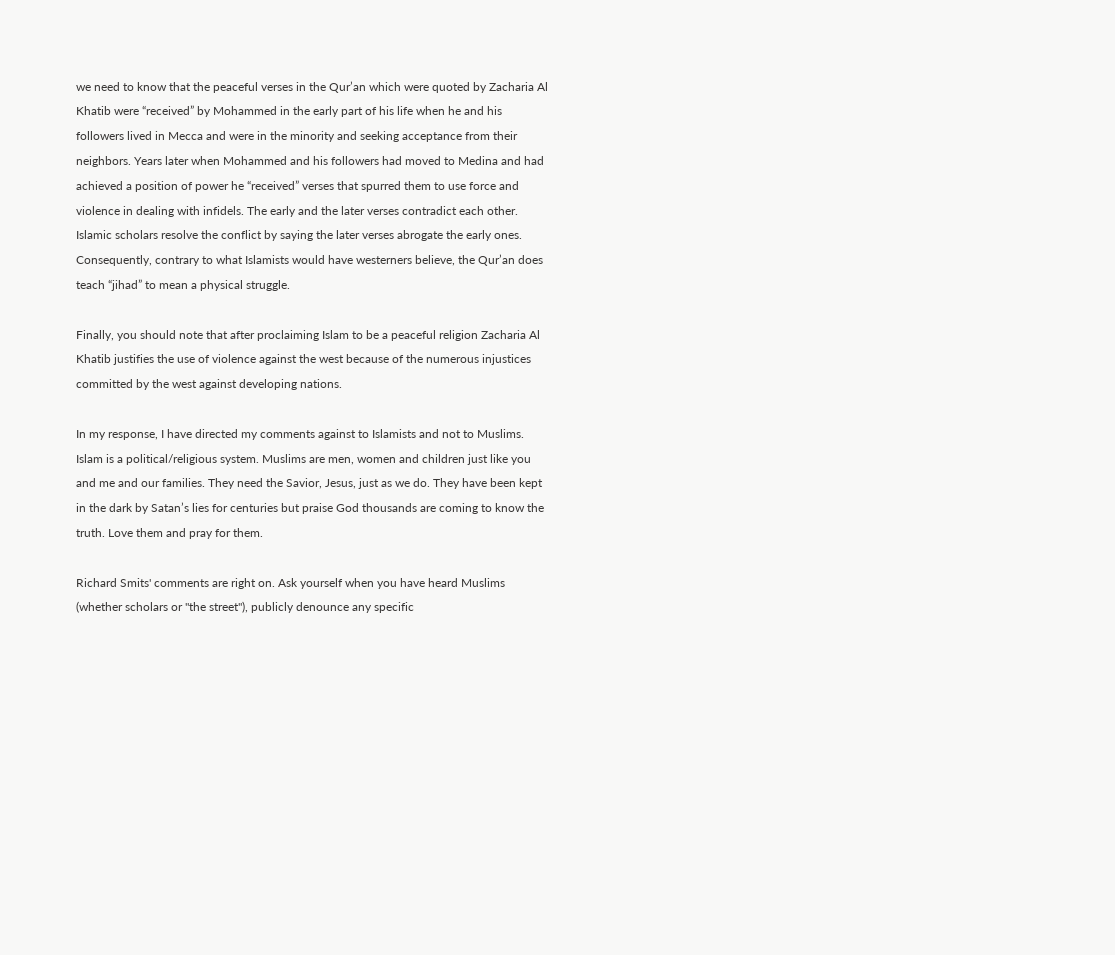we need to know that the peaceful verses in the Qur’an which were quoted by Zacharia Al Khatib were “received” by Mohammed in the early part of his life when he and his followers lived in Mecca and were in the minority and seeking acceptance from their neighbors. Years later when Mohammed and his followers had moved to Medina and had achieved a position of power he “received” verses that spurred them to use force and violence in dealing with infidels. The early and the later verses contradict each other. Islamic scholars resolve the conflict by saying the later verses abrogate the early ones. Consequently, contrary to what Islamists would have westerners believe, the Qur’an does teach “jihad” to mean a physical struggle.

Finally, you should note that after proclaiming Islam to be a peaceful religion Zacharia Al Khatib justifies the use of violence against the west because of the numerous injustices committed by the west against developing nations.

In my response, I have directed my comments against to Islamists and not to Muslims. Islam is a political/religious system. Muslims are men, women and children just like you and me and our families. They need the Savior, Jesus, just as we do. They have been kept in the dark by Satan’s lies for centuries but praise God thousands are coming to know the truth. Love them and pray for them.

Richard Smits' comments are right on. Ask yourself when you have heard Muslims (whether scholars or "the street"), publicly denounce any specific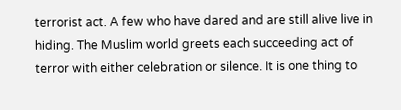terrorist act. A few who have dared and are still alive live in hiding. The Muslim world greets each succeeding act of terror with either celebration or silence. It is one thing to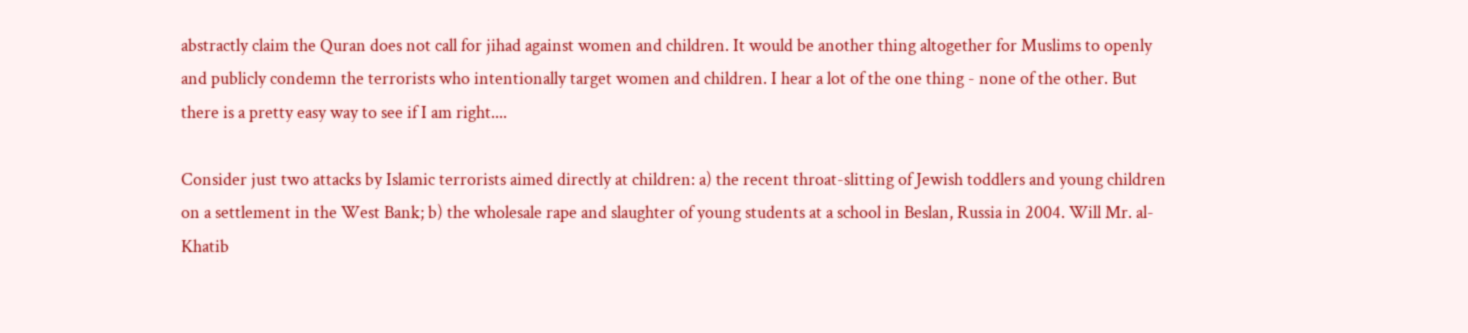abstractly claim the Quran does not call for jihad against women and children. It would be another thing altogether for Muslims to openly and publicly condemn the terrorists who intentionally target women and children. I hear a lot of the one thing - none of the other. But there is a pretty easy way to see if I am right....

Consider just two attacks by Islamic terrorists aimed directly at children: a) the recent throat-slitting of Jewish toddlers and young children on a settlement in the West Bank; b) the wholesale rape and slaughter of young students at a school in Beslan, Russia in 2004. Will Mr. al-Khatib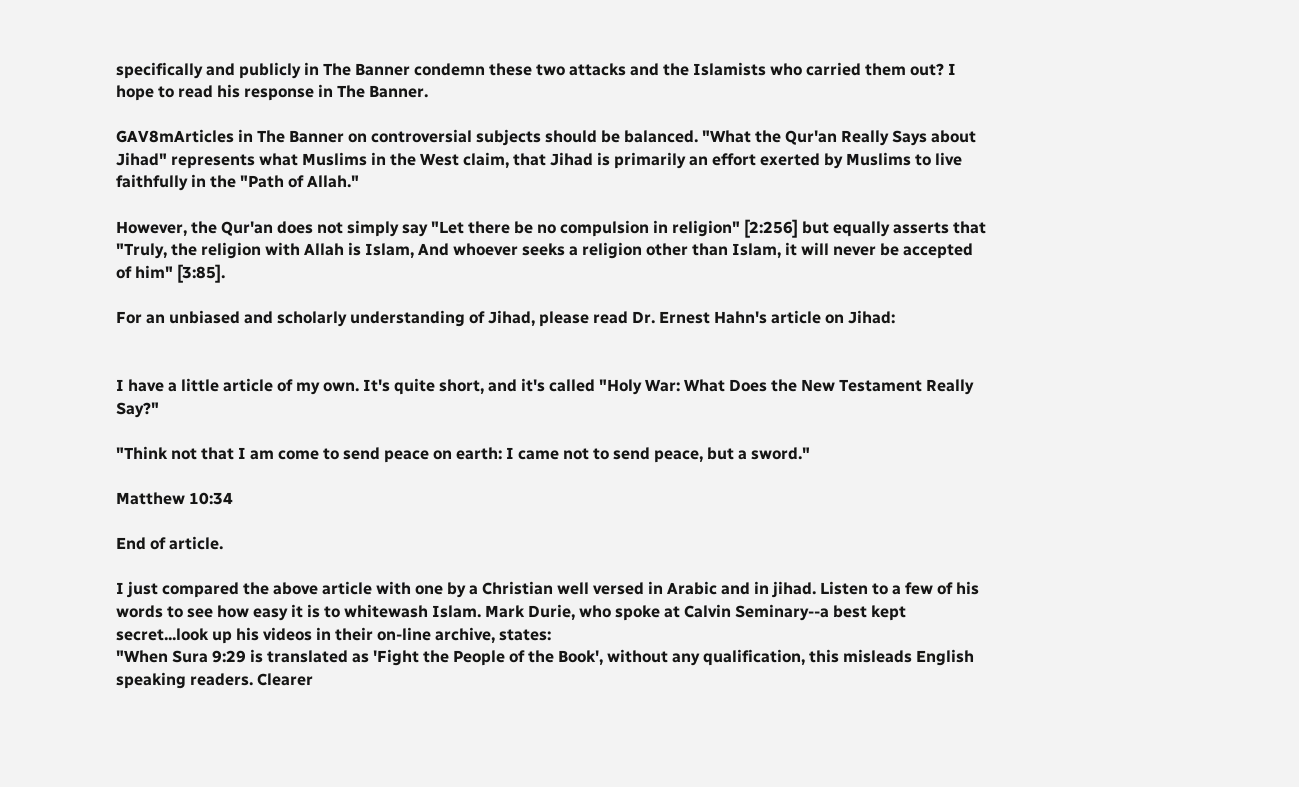specifically and publicly in The Banner condemn these two attacks and the Islamists who carried them out? I hope to read his response in The Banner.

GAV8mArticles in The Banner on controversial subjects should be balanced. "What the Qur'an Really Says about Jihad" represents what Muslims in the West claim, that Jihad is primarily an effort exerted by Muslims to live faithfully in the "Path of Allah."

However, the Qur'an does not simply say "Let there be no compulsion in religion" [2:256] but equally asserts that "Truly, the religion with Allah is Islam, And whoever seeks a religion other than Islam, it will never be accepted of him" [3:85].

For an unbiased and scholarly understanding of Jihad, please read Dr. Ernest Hahn's article on Jihad:


I have a little article of my own. It's quite short, and it's called "Holy War: What Does the New Testament Really Say?"

"Think not that I am come to send peace on earth: I came not to send peace, but a sword."

Matthew 10:34

End of article.

I just compared the above article with one by a Christian well versed in Arabic and in jihad. Listen to a few of his words to see how easy it is to whitewash Islam. Mark Durie, who spoke at Calvin Seminary--a best kept secret...look up his videos in their on-line archive, states:
"When Sura 9:29 is translated as 'Fight the People of the Book', without any qualification, this misleads English speaking readers. Clearer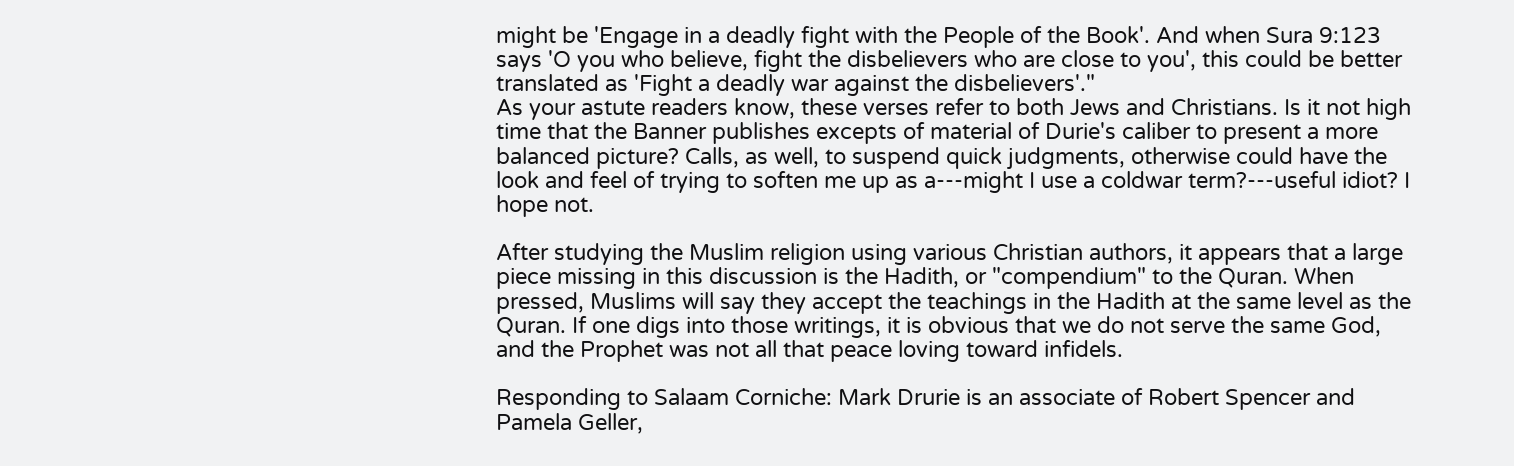might be 'Engage in a deadly fight with the People of the Book'. And when Sura 9:123 says 'O you who believe, fight the disbelievers who are close to you', this could be better translated as 'Fight a deadly war against the disbelievers'."
As your astute readers know, these verses refer to both Jews and Christians. Is it not high time that the Banner publishes excepts of material of Durie's caliber to present a more balanced picture? Calls, as well, to suspend quick judgments, otherwise could have the look and feel of trying to soften me up as a---might I use a coldwar term?---useful idiot? I hope not.

After studying the Muslim religion using various Christian authors, it appears that a large piece missing in this discussion is the Hadith, or "compendium" to the Quran. When pressed, Muslims will say they accept the teachings in the Hadith at the same level as the Quran. If one digs into those writings, it is obvious that we do not serve the same God, and the Prophet was not all that peace loving toward infidels.

Responding to Salaam Corniche: Mark Drurie is an associate of Robert Spencer and Pamela Geller,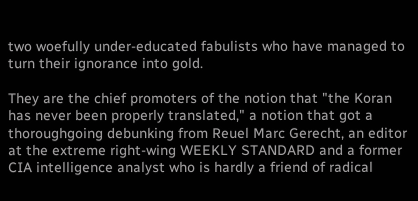two woefully under-educated fabulists who have managed to turn their ignorance into gold.

They are the chief promoters of the notion that "the Koran has never been properly translated," a notion that got a thoroughgoing debunking from Reuel Marc Gerecht, an editor at the extreme right-wing WEEKLY STANDARD and a former CIA intelligence analyst who is hardly a friend of radical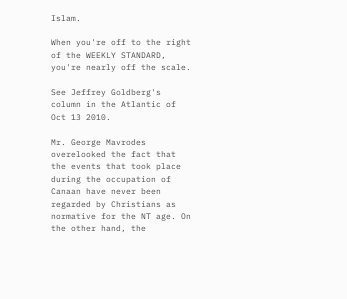Islam.

When you're off to the right of the WEEKLY STANDARD, you're nearly off the scale.

See Jeffrey Goldberg's column in the Atlantic of Oct 13 2010.

Mr. George Mavrodes overelooked the fact that the events that took place during the occupation of Canaan have never been regarded by Christians as normative for the NT age. On the other hand, the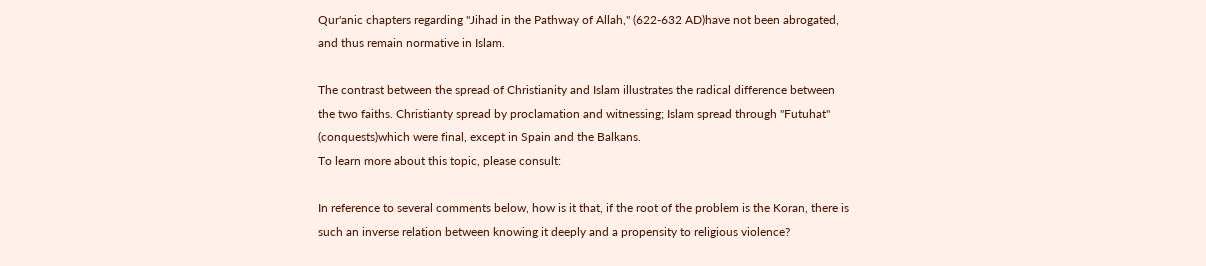Qur'anic chapters regarding "Jihad in the Pathway of Allah," (622-632 AD)have not been abrogated, and thus remain normative in Islam.

The contrast between the spread of Christianity and Islam illustrates the radical difference between the two faiths. Christianty spread by proclamation and witnessing; Islam spread through "Futuhat" (conquests)which were final, except in Spain and the Balkans.
To learn more about this topic, please consult:

In reference to several comments below, how is it that, if the root of the problem is the Koran, there is such an inverse relation between knowing it deeply and a propensity to religious violence?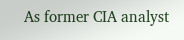As former CIA analyst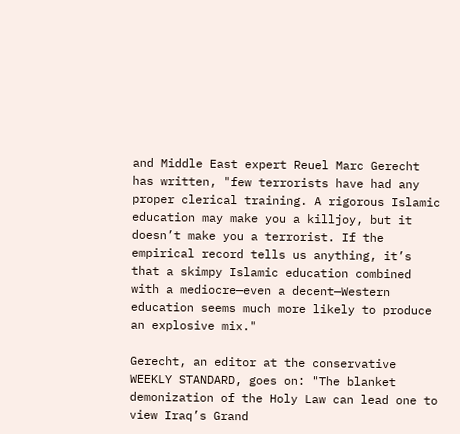and Middle East expert Reuel Marc Gerecht has written, "few terrorists have had any proper clerical training. A rigorous Islamic education may make you a killjoy, but it doesn’t make you a terrorist. If the empirical record tells us anything, it’s that a skimpy Islamic education combined with a mediocre—even a decent—Western education seems much more likely to produce an explosive mix."

Gerecht, an editor at the conservative WEEKLY STANDARD, goes on: "The blanket demonization of the Holy Law can lead one to view Iraq’s Grand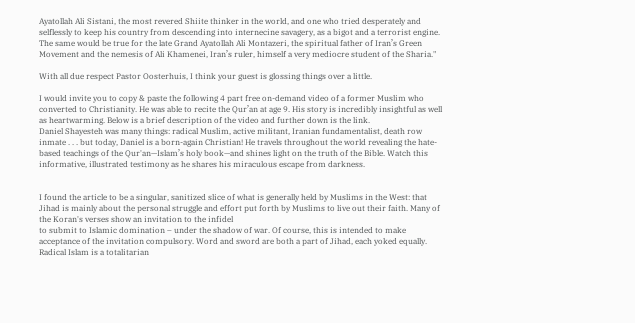Ayatollah Ali Sistani, the most revered Shiite thinker in the world, and one who tried desperately and selflessly to keep his country from descending into internecine savagery, as a bigot and a terrorist engine. The same would be true for the late Grand Ayatollah Ali Montazeri, the spiritual father of Iran’s Green Movement and the nemesis of Ali Khamenei, Iran’s ruler, himself a very mediocre student of the Sharia."

With all due respect Pastor Oosterhuis, I think your guest is glossing things over a little.

I would invite you to copy & paste the following 4 part free on-demand video of a former Muslim who converted to Christianity. He was able to recite the Qur’an at age 9. His story is incredibly insightful as well as heartwarming. Below is a brief description of the video and further down is the link.
Daniel Shayesteh was many things: radical Muslim, active militant, Iranian fundamentalist, death row inmate . . . but today, Daniel is a born-again Christian! He travels throughout the world revealing the hate-based teachings of the Qur'an—Islam’s holy book—and shines light on the truth of the Bible. Watch this informative, illustrated testimony as he shares his miraculous escape from darkness.


I found the article to be a singular, sanitized slice of what is generally held by Muslims in the West: that Jihad is mainly about the personal struggle and effort put forth by Muslims to live out their faith. Many of the Koran's verses show an invitation to the infidel
to submit to Islamic domination – under the shadow of war. Of course, this is intended to make acceptance of the invitation compulsory. Word and sword are both a part of Jihad, each yoked equally. Radical Islam is a totalitarian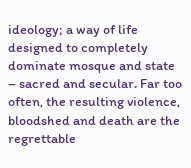ideology; a way of life designed to completely dominate mosque and state – sacred and secular. Far too often, the resulting violence, bloodshed and death are the regrettable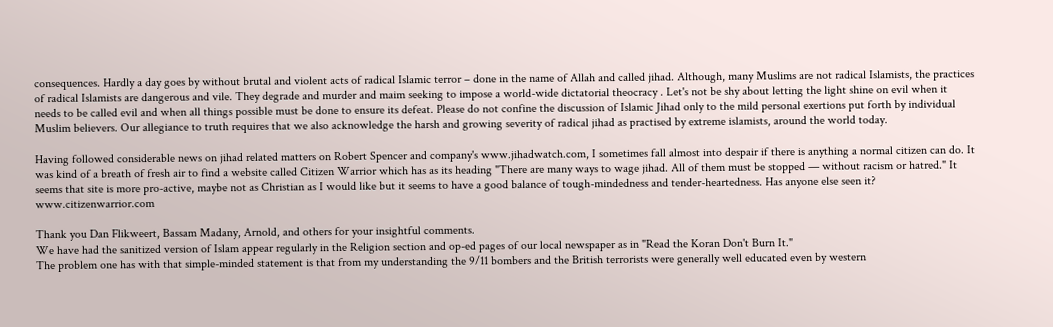consequences. Hardly a day goes by without brutal and violent acts of radical Islamic terror – done in the name of Allah and called jihad. Although, many Muslims are not radical Islamists, the practices of radical Islamists are dangerous and vile. They degrade and murder and maim seeking to impose a world-wide dictatorial theocracy . Let's not be shy about letting the light shine on evil when it needs to be called evil and when all things possible must be done to ensure its defeat. Please do not confine the discussion of Islamic Jihad only to the mild personal exertions put forth by individual Muslim believers. Our allegiance to truth requires that we also acknowledge the harsh and growing severity of radical jihad as practised by extreme islamists, around the world today.

Having followed considerable news on jihad related matters on Robert Spencer and company's www.jihadwatch.com, I sometimes fall almost into despair if there is anything a normal citizen can do. It was kind of a breath of fresh air to find a website called Citizen Warrior which has as its heading "There are many ways to wage jihad. All of them must be stopped — without racism or hatred." It seems that site is more pro-active, maybe not as Christian as I would like but it seems to have a good balance of tough-mindedness and tender-heartedness. Has anyone else seen it? www.citizenwarrior.com

Thank you Dan Flikweert, Bassam Madany, Arnold, and others for your insightful comments.
We have had the sanitized version of Islam appear regularly in the Religion section and op-ed pages of our local newspaper as in "Read the Koran Don't Burn It."
The problem one has with that simple-minded statement is that from my understanding the 9/11 bombers and the British terrorists were generally well educated even by western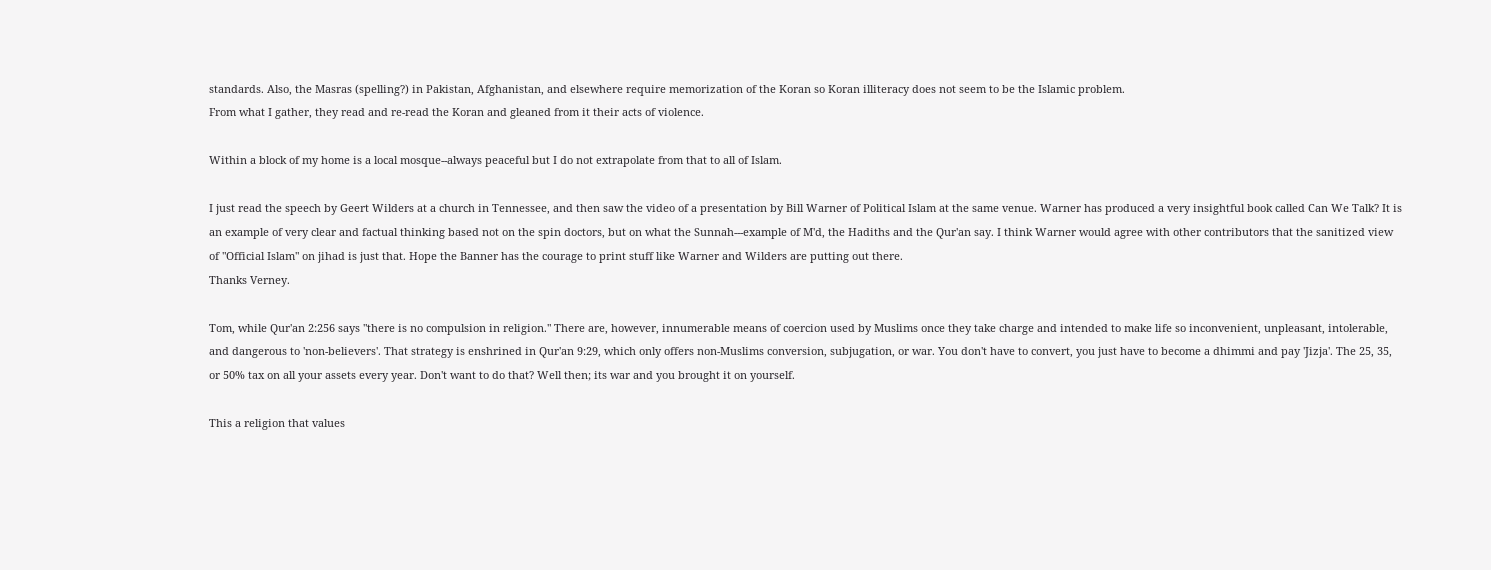standards. Also, the Masras (spelling?) in Pakistan, Afghanistan, and elsewhere require memorization of the Koran so Koran illiteracy does not seem to be the Islamic problem.
From what I gather, they read and re-read the Koran and gleaned from it their acts of violence.

Within a block of my home is a local mosque--always peaceful but I do not extrapolate from that to all of Islam.

I just read the speech by Geert Wilders at a church in Tennessee, and then saw the video of a presentation by Bill Warner of Political Islam at the same venue. Warner has produced a very insightful book called Can We Talk? It is an example of very clear and factual thinking based not on the spin doctors, but on what the Sunnah---example of M'd, the Hadiths and the Qur'an say. I think Warner would agree with other contributors that the sanitized view of "Official Islam" on jihad is just that. Hope the Banner has the courage to print stuff like Warner and Wilders are putting out there.
Thanks Verney.

Tom, while Qur'an 2:256 says "there is no compulsion in religion." There are, however, innumerable means of coercion used by Muslims once they take charge and intended to make life so inconvenient, unpleasant, intolerable, and dangerous to 'non-believers'. That strategy is enshrined in Qur'an 9:29, which only offers non-Muslims conversion, subjugation, or war. You don't have to convert, you just have to become a dhimmi and pay 'Jizja'. The 25, 35, or 50% tax on all your assets every year. Don't want to do that? Well then; its war and you brought it on yourself.

This a religion that values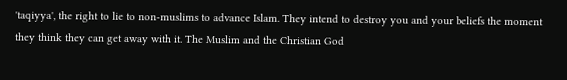'taqiyya', the right to lie to non-muslims to advance Islam. They intend to destroy you and your beliefs the moment they think they can get away with it. The Muslim and the Christian God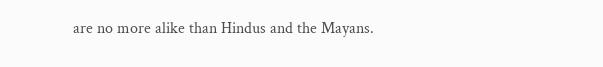are no more alike than Hindus and the Mayans.